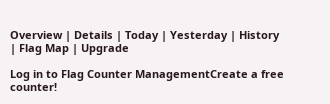Overview | Details | Today | Yesterday | History | Flag Map | Upgrade

Log in to Flag Counter ManagementCreate a free counter!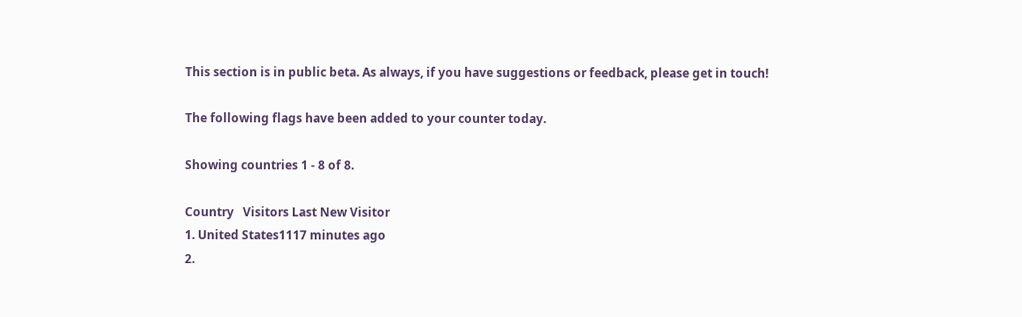This section is in public beta. As always, if you have suggestions or feedback, please get in touch!

The following flags have been added to your counter today.

Showing countries 1 - 8 of 8.

Country   Visitors Last New Visitor
1. United States1117 minutes ago
2.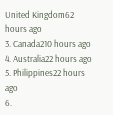United Kingdom62 hours ago
3. Canada210 hours ago
4. Australia22 hours ago
5. Philippines22 hours ago
6.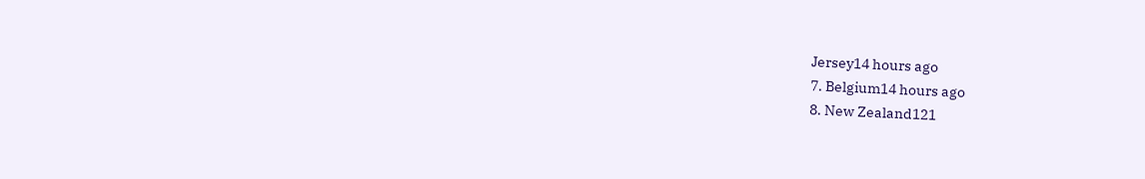Jersey14 hours ago
7. Belgium14 hours ago
8. New Zealand121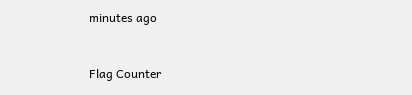minutes ago


Flag Counter